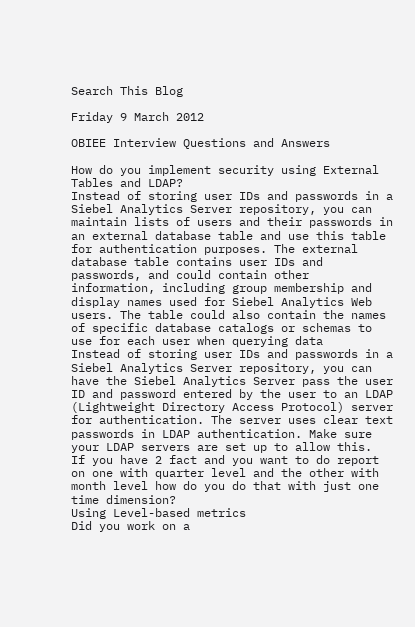Search This Blog

Friday 9 March 2012

OBIEE Interview Questions and Answers

How do you implement security using External Tables and LDAP?
Instead of storing user IDs and passwords in a Siebel Analytics Server repository, you can maintain lists of users and their passwords in an external database table and use this table for authentication purposes. The external database table contains user IDs and passwords, and could contain other information, including group membership and display names used for Siebel Analytics Web users. The table could also contain the names of specific database catalogs or schemas to use for each user when querying data
Instead of storing user IDs and passwords in a Siebel Analytics Server repository, you can have the Siebel Analytics Server pass the user ID and password entered by the user to an LDAP (Lightweight Directory Access Protocol) server for authentication. The server uses clear text passwords in LDAP authentication. Make sure your LDAP servers are set up to allow this.
If you have 2 fact and you want to do report on one with quarter level and the other with month level how do you do that with just one time dimension?
Using Level-based metrics
Did you work on a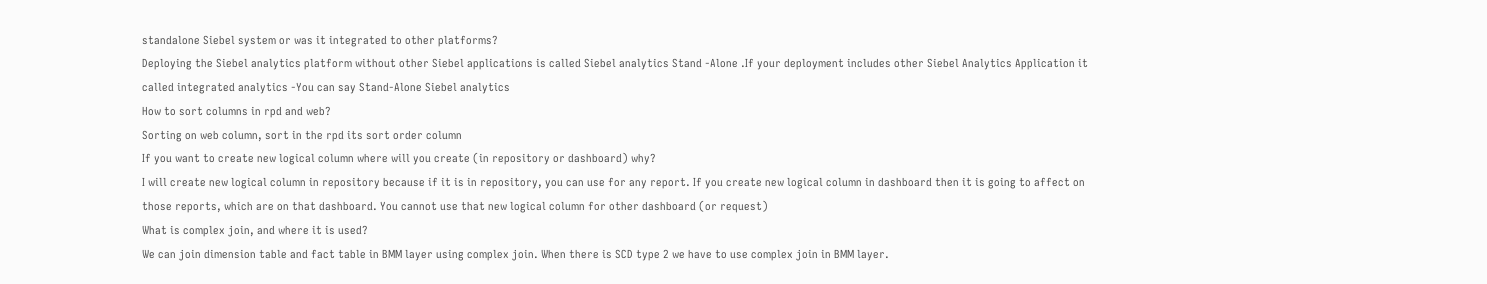standalone Siebel system or was it integrated to other platforms?
Deploying the Siebel analytics platform without other Siebel applications is called Siebel analytics Stand -Alone .If your deployment includes other Siebel Analytics Application it called integrated analytics -You can say Stand-Alone Siebel analytics
How to sort columns in rpd and web?
Sorting on web column, sort in the rpd its sort order column
If you want to create new logical column where will you create (in repository or dashboard) why?
I will create new logical column in repository because if it is in repository, you can use for any report. If you create new logical column in dashboard then it is going to affect on those reports, which are on that dashboard. You cannot use that new logical column for other dashboard (or request)
What is complex join, and where it is used?
We can join dimension table and fact table in BMM layer using complex join. When there is SCD type 2 we have to use complex join in BMM layer.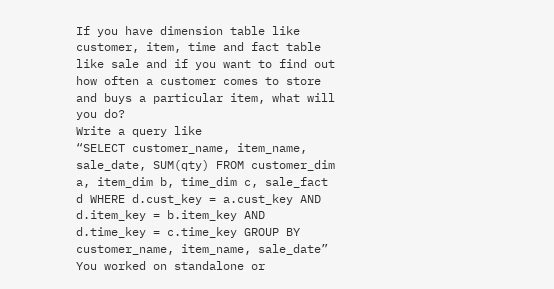If you have dimension table like customer, item, time and fact table like sale and if you want to find out how often a customer comes to store and buys a particular item, what will you do?
Write a query like
“SELECT customer_name, item_name, sale_date, SUM(qty) FROM customer_dim a, item_dim b, time_dim c, sale_fact d WHERE d.cust_key = a.cust_key AND d.item_key = b.item_key AND d.time_key = c.time_key GROUP BY customer_name, item_name, sale_date”
You worked on standalone or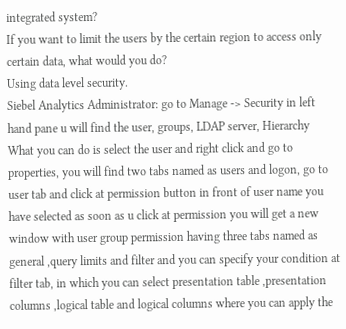integrated system?
If you want to limit the users by the certain region to access only certain data, what would you do?
Using data level security.
Siebel Analytics Administrator: go to Manage -> Security in left hand pane u will find the user, groups, LDAP server, Hierarchy
What you can do is select the user and right click and go to properties, you will find two tabs named as users and logon, go to user tab and click at permission button in front of user name you have selected as soon as u click at permission you will get a new window with user group permission having three tabs named as general ,query limits and filter and you can specify your condition at filter tab, in which you can select presentation table ,presentation columns ,logical table and logical columns where you can apply the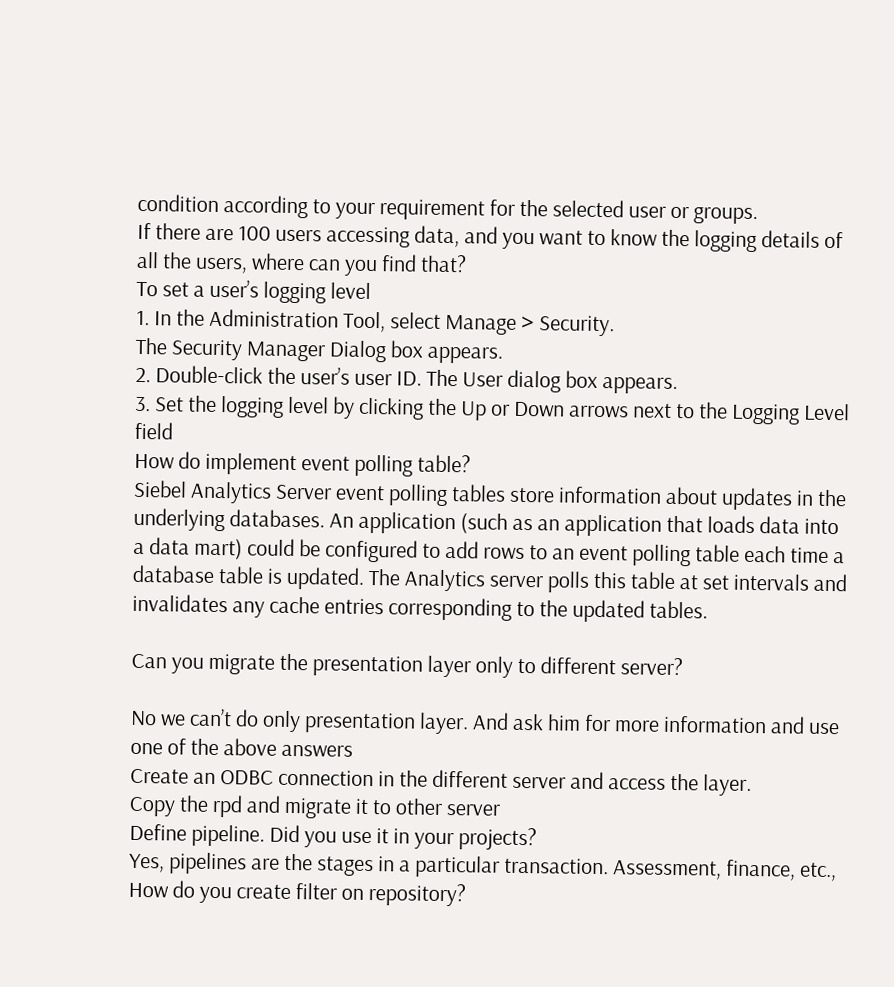condition according to your requirement for the selected user or groups.
If there are 100 users accessing data, and you want to know the logging details of all the users, where can you find that?
To set a user’s logging level
1. In the Administration Tool, select Manage > Security.
The Security Manager Dialog box appears.
2. Double-click the user’s user ID. The User dialog box appears.
3. Set the logging level by clicking the Up or Down arrows next to the Logging Level field
How do implement event polling table?
Siebel Analytics Server event polling tables store information about updates in the underlying databases. An application (such as an application that loads data into a data mart) could be configured to add rows to an event polling table each time a database table is updated. The Analytics server polls this table at set intervals and invalidates any cache entries corresponding to the updated tables.

Can you migrate the presentation layer only to different server?

No we can’t do only presentation layer. And ask him for more information and use one of the above answers
Create an ODBC connection in the different server and access the layer.
Copy the rpd and migrate it to other server
Define pipeline. Did you use it in your projects?
Yes, pipelines are the stages in a particular transaction. Assessment, finance, etc.,
How do you create filter on repository?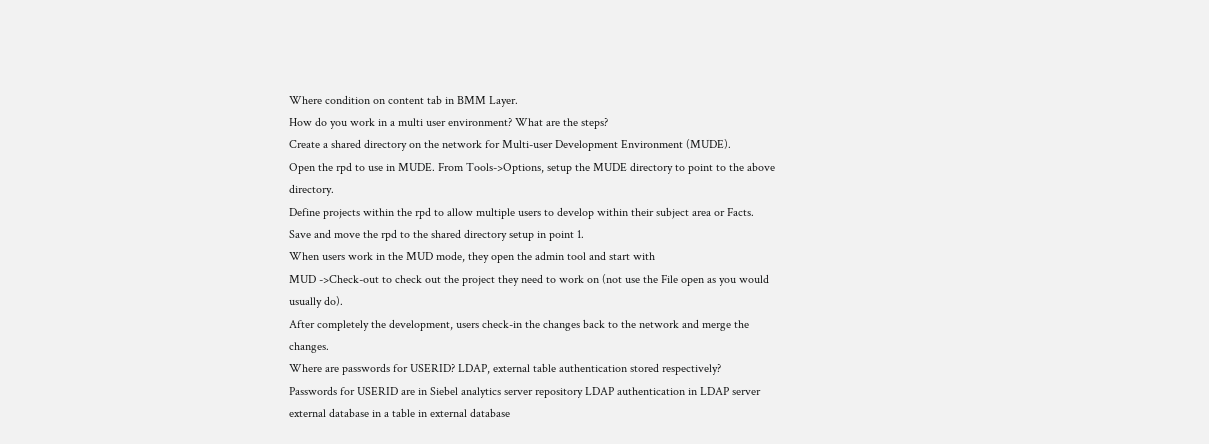Where condition on content tab in BMM Layer.
How do you work in a multi user environment? What are the steps?
Create a shared directory on the network for Multi-user Development Environment (MUDE).
Open the rpd to use in MUDE. From Tools->Options, setup the MUDE directory to point to the above directory.
Define projects within the rpd to allow multiple users to develop within their subject area or Facts.
Save and move the rpd to the shared directory setup in point 1.
When users work in the MUD mode, they open the admin tool and start with
MUD ->Check-out to check out the project they need to work on (not use the File open as you would usually do).
After completely the development, users check-in the changes back to the network and merge the changes.
Where are passwords for USERID? LDAP, external table authentication stored respectively?
Passwords for USERID are in Siebel analytics server repository LDAP authentication in LDAP server external database in a table in external database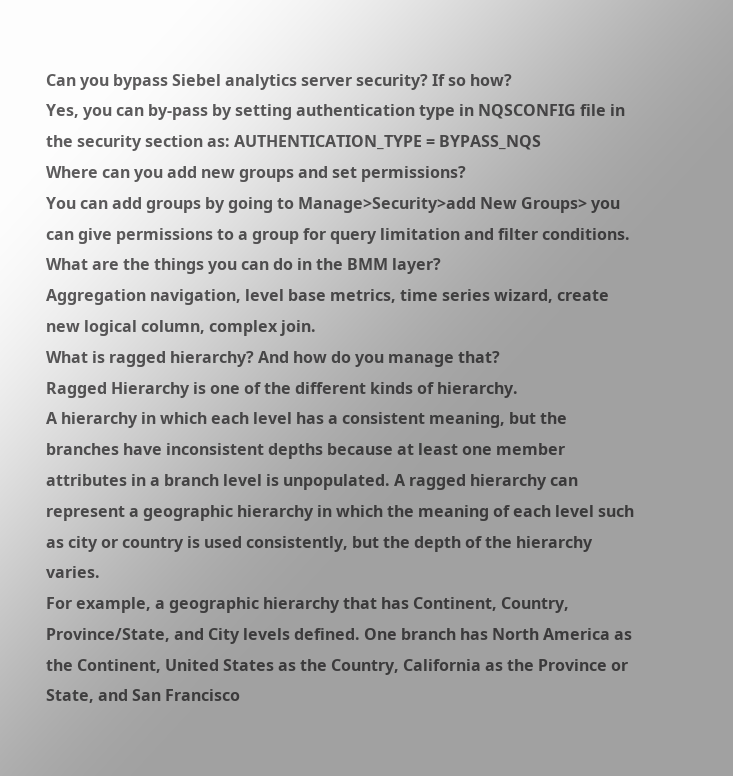Can you bypass Siebel analytics server security? If so how?
Yes, you can by-pass by setting authentication type in NQSCONFIG file in the security section as: AUTHENTICATION_TYPE = BYPASS_NQS
Where can you add new groups and set permissions?
You can add groups by going to Manage>Security>add New Groups> you can give permissions to a group for query limitation and filter conditions.
What are the things you can do in the BMM layer?
Aggregation navigation, level base metrics, time series wizard, create new logical column, complex join.
What is ragged hierarchy? And how do you manage that?
Ragged Hierarchy is one of the different kinds of hierarchy.
A hierarchy in which each level has a consistent meaning, but the branches have inconsistent depths because at least one member attributes in a branch level is unpopulated. A ragged hierarchy can represent a geographic hierarchy in which the meaning of each level such as city or country is used consistently, but the depth of the hierarchy varies.
For example, a geographic hierarchy that has Continent, Country, Province/State, and City levels defined. One branch has North America as the Continent, United States as the Country, California as the Province or State, and San Francisco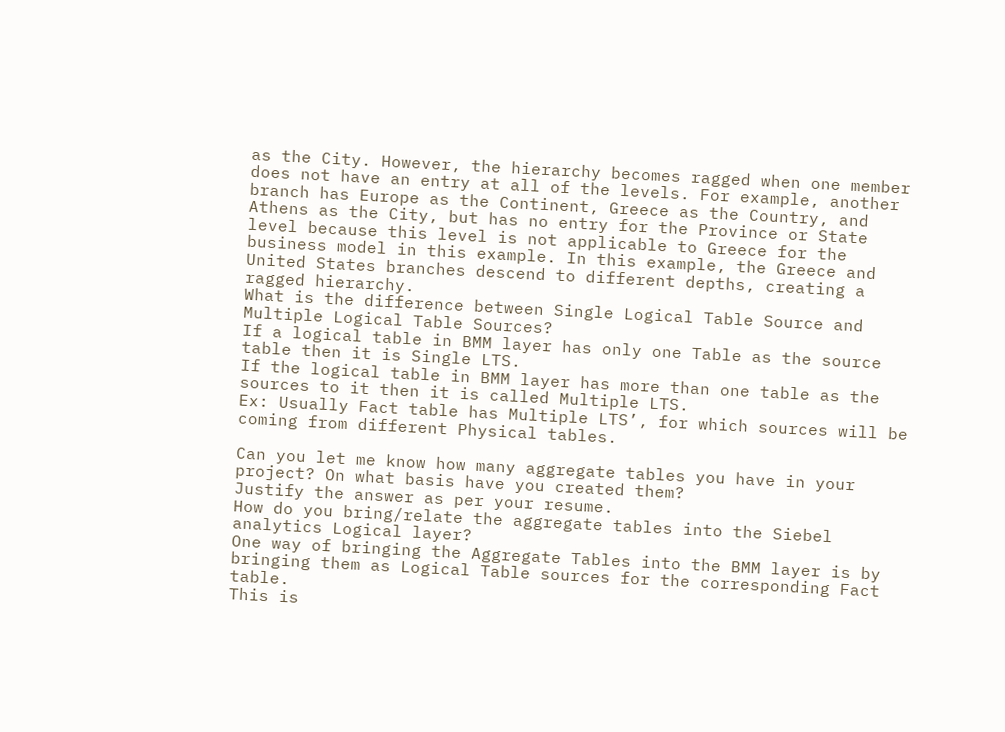as the City. However, the hierarchy becomes ragged when one member does not have an entry at all of the levels. For example, another branch has Europe as the Continent, Greece as the Country, and Athens as the City, but has no entry for the Province or State level because this level is not applicable to Greece for the business model in this example. In this example, the Greece and United States branches descend to different depths, creating a ragged hierarchy.
What is the difference between Single Logical Table Source and Multiple Logical Table Sources?
If a logical table in BMM layer has only one Table as the source table then it is Single LTS.
If the logical table in BMM layer has more than one table as the sources to it then it is called Multiple LTS.
Ex: Usually Fact table has Multiple LTS’, for which sources will be coming from different Physical tables.

Can you let me know how many aggregate tables you have in your project? On what basis have you created them?
Justify the answer as per your resume.
How do you bring/relate the aggregate tables into the Siebel analytics Logical layer?
One way of bringing the Aggregate Tables into the BMM layer is by bringing them as Logical Table sources for the corresponding Fact table.
This is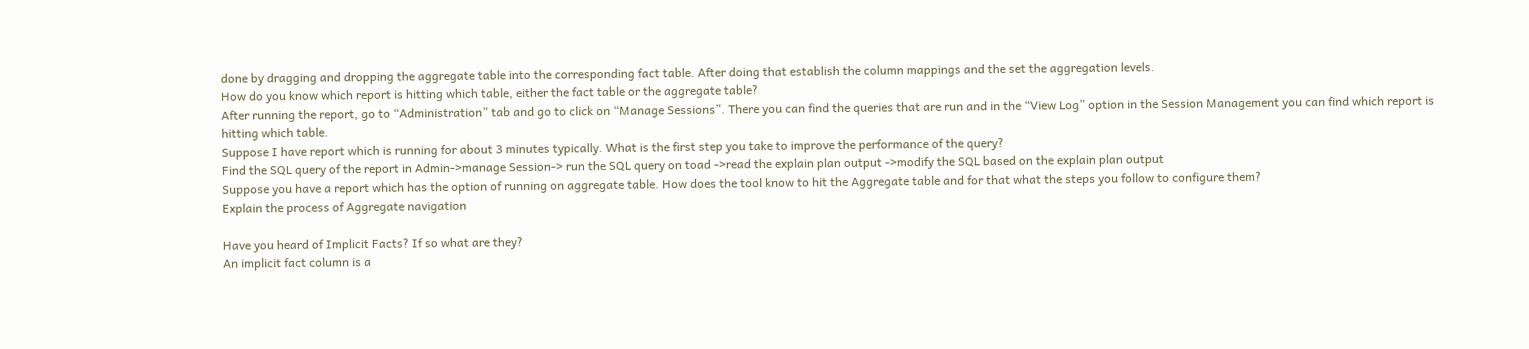done by dragging and dropping the aggregate table into the corresponding fact table. After doing that establish the column mappings and the set the aggregation levels.
How do you know which report is hitting which table, either the fact table or the aggregate table?
After running the report, go to “Administration” tab and go to click on “Manage Sessions”. There you can find the queries that are run and in the “View Log” option in the Session Management you can find which report is hitting which table.
Suppose I have report which is running for about 3 minutes typically. What is the first step you take to improve the performance of the query?
Find the SQL query of the report in Admin->manage Session-> run the SQL query on toad ->read the explain plan output ->modify the SQL based on the explain plan output
Suppose you have a report which has the option of running on aggregate table. How does the tool know to hit the Aggregate table and for that what the steps you follow to configure them?
Explain the process of Aggregate navigation

Have you heard of Implicit Facts? If so what are they?
An implicit fact column is a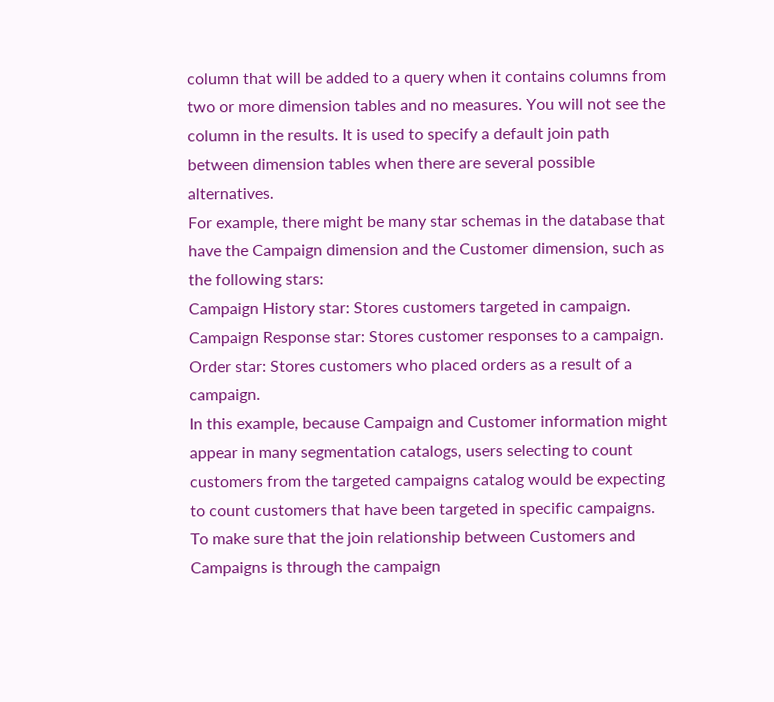column that will be added to a query when it contains columns from two or more dimension tables and no measures. You will not see the column in the results. It is used to specify a default join path between dimension tables when there are several possible alternatives.
For example, there might be many star schemas in the database that have the Campaign dimension and the Customer dimension, such as the following stars:
Campaign History star: Stores customers targeted in campaign.
Campaign Response star: Stores customer responses to a campaign.
Order star: Stores customers who placed orders as a result of a campaign.
In this example, because Campaign and Customer information might appear in many segmentation catalogs, users selecting to count customers from the targeted campaigns catalog would be expecting to count customers that have been targeted in specific campaigns. To make sure that the join relationship between Customers and Campaigns is through the campaign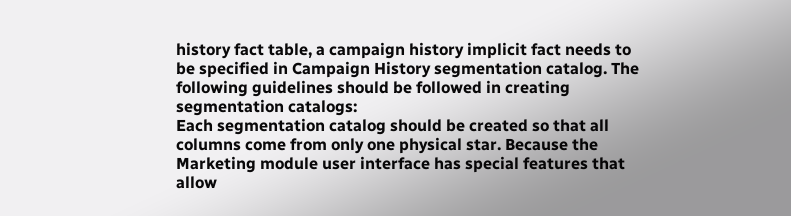history fact table, a campaign history implicit fact needs to be specified in Campaign History segmentation catalog. The following guidelines should be followed in creating segmentation catalogs:
Each segmentation catalog should be created so that all columns come from only one physical star. Because the Marketing module user interface has special features that allow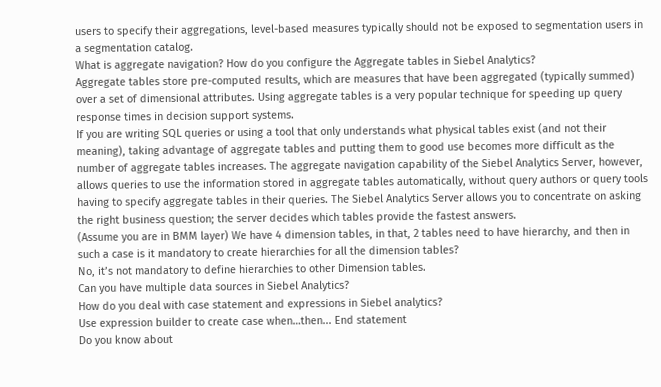users to specify their aggregations, level-based measures typically should not be exposed to segmentation users in a segmentation catalog.
What is aggregate navigation? How do you configure the Aggregate tables in Siebel Analytics?
Aggregate tables store pre-computed results, which are measures that have been aggregated (typically summed) over a set of dimensional attributes. Using aggregate tables is a very popular technique for speeding up query response times in decision support systems.
If you are writing SQL queries or using a tool that only understands what physical tables exist (and not their meaning), taking advantage of aggregate tables and putting them to good use becomes more difficult as the number of aggregate tables increases. The aggregate navigation capability of the Siebel Analytics Server, however, allows queries to use the information stored in aggregate tables automatically, without query authors or query tools having to specify aggregate tables in their queries. The Siebel Analytics Server allows you to concentrate on asking the right business question; the server decides which tables provide the fastest answers.
(Assume you are in BMM layer) We have 4 dimension tables, in that, 2 tables need to have hierarchy, and then in such a case is it mandatory to create hierarchies for all the dimension tables?
No, it’s not mandatory to define hierarchies to other Dimension tables.
Can you have multiple data sources in Siebel Analytics?
How do you deal with case statement and expressions in Siebel analytics?
Use expression builder to create case when…then... End statement
Do you know about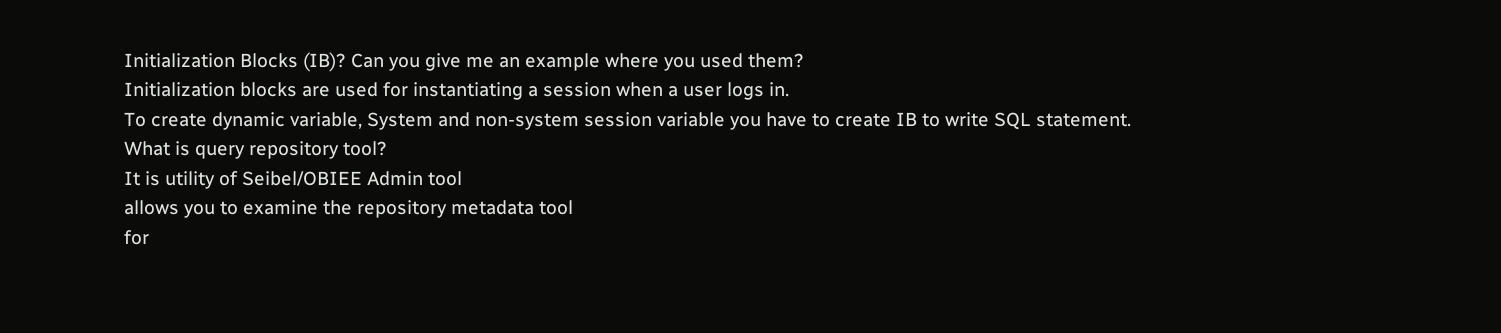Initialization Blocks (IB)? Can you give me an example where you used them?
Initialization blocks are used for instantiating a session when a user logs in.
To create dynamic variable, System and non-system session variable you have to create IB to write SQL statement.
What is query repository tool?
It is utility of Seibel/OBIEE Admin tool
allows you to examine the repository metadata tool
for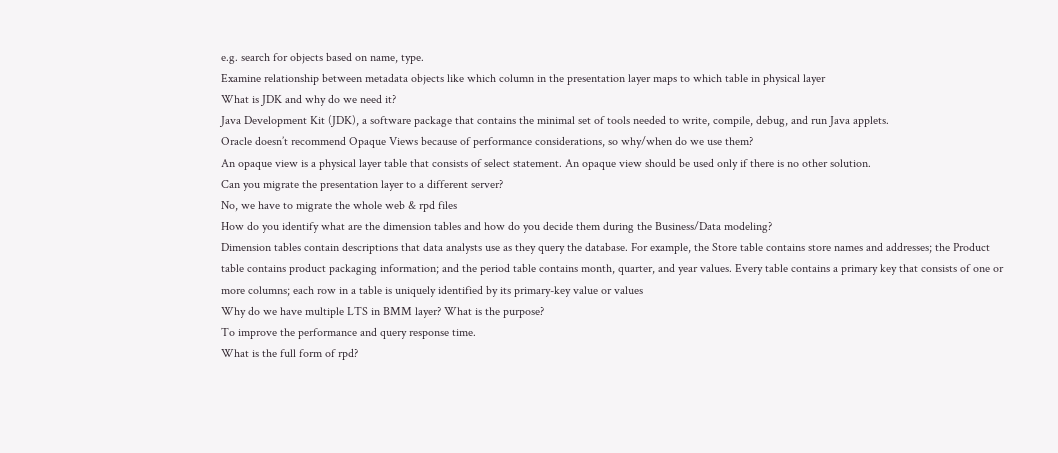e.g. search for objects based on name, type.
Examine relationship between metadata objects like which column in the presentation layer maps to which table in physical layer
What is JDK and why do we need it?
Java Development Kit (JDK), a software package that contains the minimal set of tools needed to write, compile, debug, and run Java applets.
Oracle doesn’t recommend Opaque Views because of performance considerations, so why/when do we use them?
An opaque view is a physical layer table that consists of select statement. An opaque view should be used only if there is no other solution.
Can you migrate the presentation layer to a different server?
No, we have to migrate the whole web & rpd files
How do you identify what are the dimension tables and how do you decide them during the Business/Data modeling?
Dimension tables contain descriptions that data analysts use as they query the database. For example, the Store table contains store names and addresses; the Product table contains product packaging information; and the period table contains month, quarter, and year values. Every table contains a primary key that consists of one or more columns; each row in a table is uniquely identified by its primary-key value or values
Why do we have multiple LTS in BMM layer? What is the purpose?
To improve the performance and query response time.
What is the full form of rpd?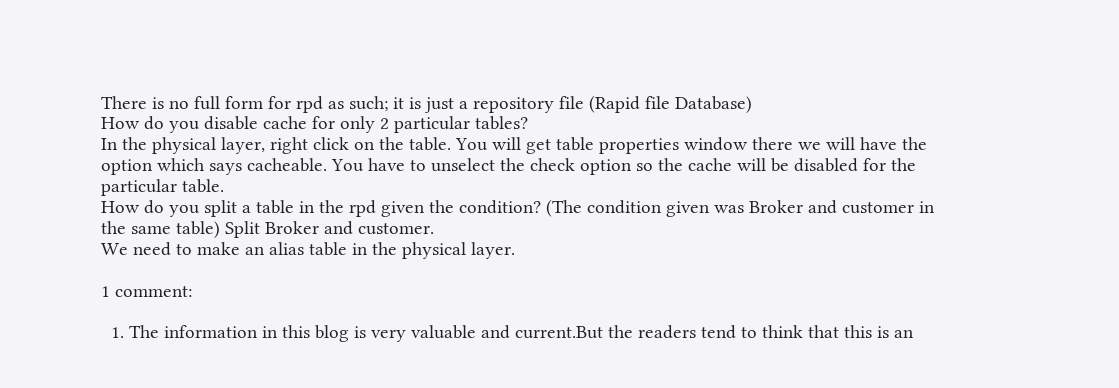There is no full form for rpd as such; it is just a repository file (Rapid file Database)
How do you disable cache for only 2 particular tables?
In the physical layer, right click on the table. You will get table properties window there we will have the option which says cacheable. You have to unselect the check option so the cache will be disabled for the particular table.
How do you split a table in the rpd given the condition? (The condition given was Broker and customer in the same table) Split Broker and customer.
We need to make an alias table in the physical layer.

1 comment:

  1. The information in this blog is very valuable and current.But the readers tend to think that this is an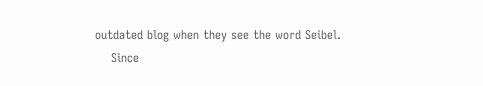outdated blog when they see the word Seibel.
    Since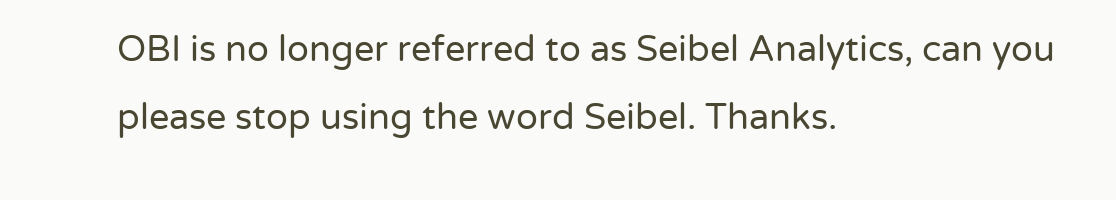OBI is no longer referred to as Seibel Analytics, can you please stop using the word Seibel. Thanks.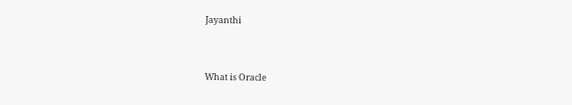Jayanthi


What is Oracle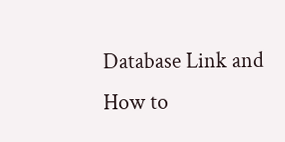Database Link and How to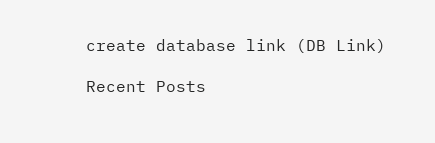create database link (DB Link)

Recent Posts